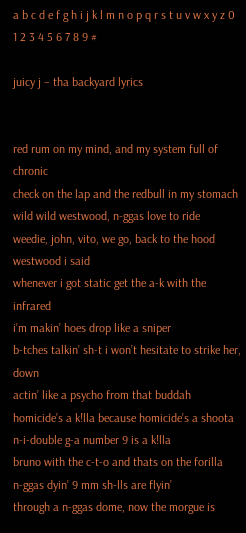a b c d e f g h i j k l m n o p q r s t u v w x y z 0 1 2 3 4 5 6 7 8 9 #

juicy j – tha backyard lyrics


red rum on my mind, and my system full of chronic
check on the lap and the redbull in my stomach
wild wild westwood, n-ggas love to ride
weedie, john, vito, we go, back to the hood westwood i said
whenever i got static get the a-k with the infrared
i’m makin’ hoes drop like a sniper
b-tches talkin’ sh-t i won’t hesitate to strike her, down
actin’ like a psycho from that buddah
homicide’s a k!lla because homicide’s a shoota
n-i-double g-a number 9 is a k!lla
bruno with the c-t-o and thats on the forilla
n-ggas dyin’ 9 mm sh-lls are flyin’
through a n-ggas dome, now the morgue is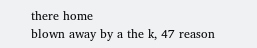there home
blown away by a the k, 47 reason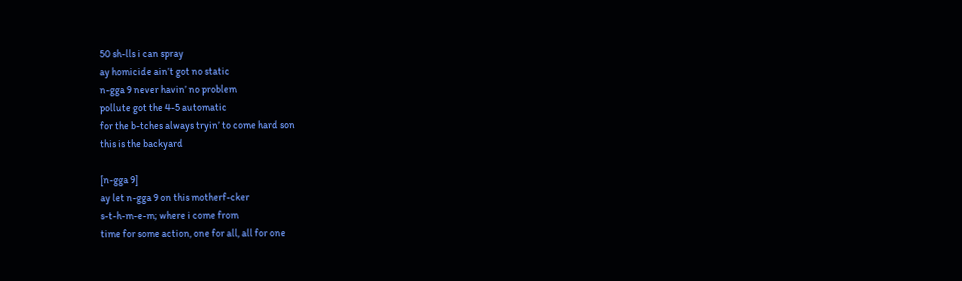50 sh-lls i can spray
ay homicide ain’t got no static
n-gga 9 never havin’ no problem
pollute got the 4-5 automatic
for the b-tches always tryin’ to come hard son
this is the backyard

[n-gga 9]
ay let n-gga 9 on this motherf-cker
s-t-h-m-e-m; where i come from
time for some action, one for all, all for one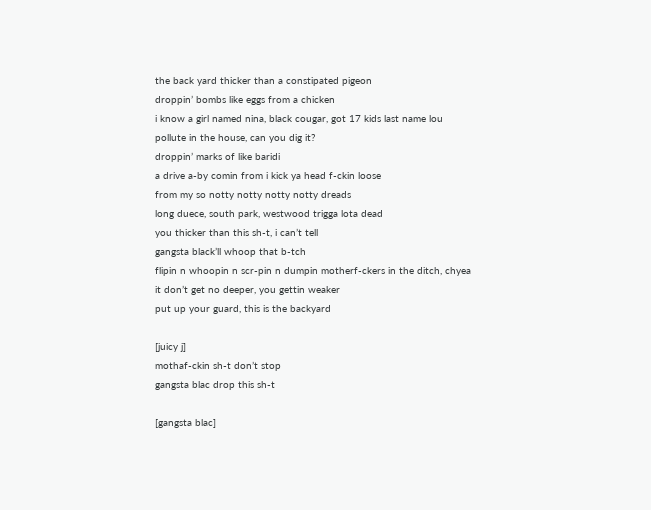the back yard thicker than a constipated pigeon
droppin’ bombs like eggs from a chicken
i know a girl named nina, black cougar, got 17 kids last name lou
pollute in the house, can you dig it?
droppin’ marks of like baridi
a drive a-by comin from i kick ya head f-ckin loose
from my so notty notty notty notty dreads
long duece, south park, westwood trigga lota dead
you thicker than this sh-t, i can’t tell
gangsta black’ll whoop that b-tch
flipin n whoopin n scr-pin n dumpin motherf-ckers in the ditch, chyea
it don’t get no deeper, you gettin weaker
put up your guard, this is the backyard

[juicy j]
mothaf-ckin sh-t don’t stop
gangsta blac drop this sh-t

[gangsta blac]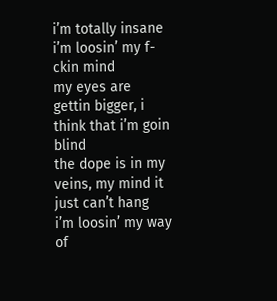i’m totally insane
i’m loosin’ my f-ckin mind
my eyes are gettin bigger, i think that i’m goin blind
the dope is in my veins, my mind it just can’t hang
i’m loosin’ my way of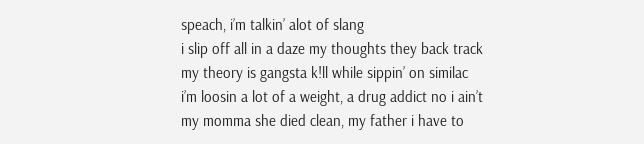speach, i’m talkin’ alot of slang
i slip off all in a daze my thoughts they back track
my theory is gangsta k!ll while sippin’ on similac
i’m loosin a lot of a weight, a drug addict no i ain’t
my momma she died clean, my father i have to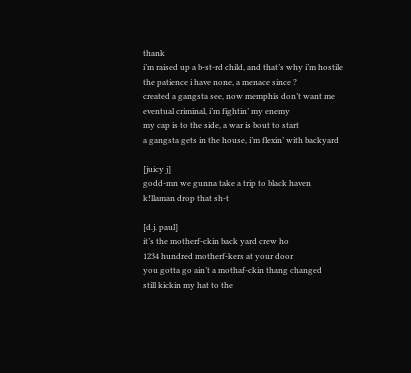thank
i’m raised up a b-st-rd child, and that’s why i’m hostile
the patience i have none, a menace since ?
created a gangsta see, now memphis don’t want me
eventual criminal, i’m fightin’ my enemy
my cap is to the side, a war is bout to start
a gangsta gets in the house, i’m flexin’ with backyard

[juicy j]
godd-mn we gunna take a trip to black haven
k!llaman drop that sh-t

[d.j. paul]
it’s the motherf-ckin back yard crew ho
1234 hundred motherf-kers at your door
you gotta go ain’t a mothaf-ckin thang changed
still kickin my hat to the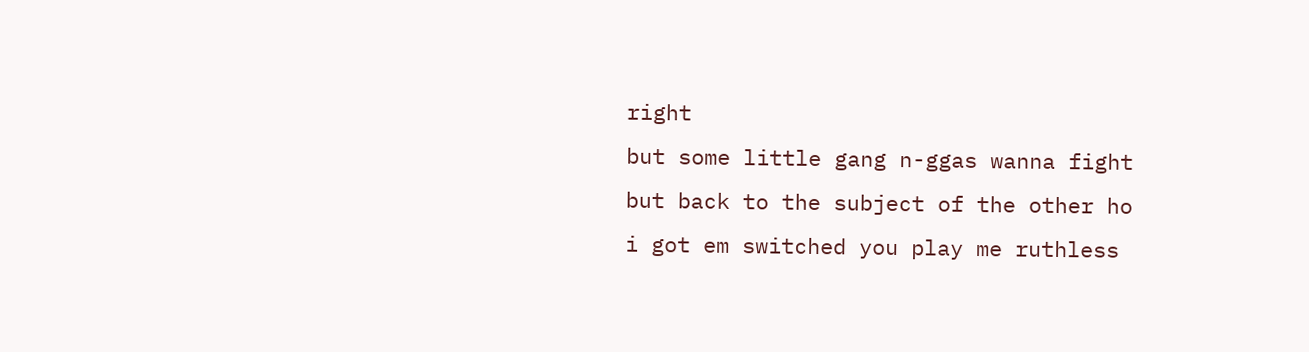right
but some little gang n-ggas wanna fight
but back to the subject of the other ho
i got em switched you play me ruthless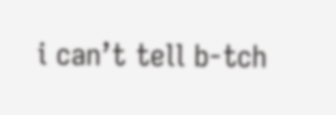i can’t tell b-tch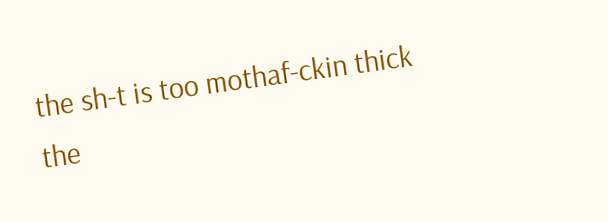the sh-t is too mothaf-ckin thick
the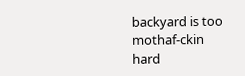backyard is too mothaf-ckin hard